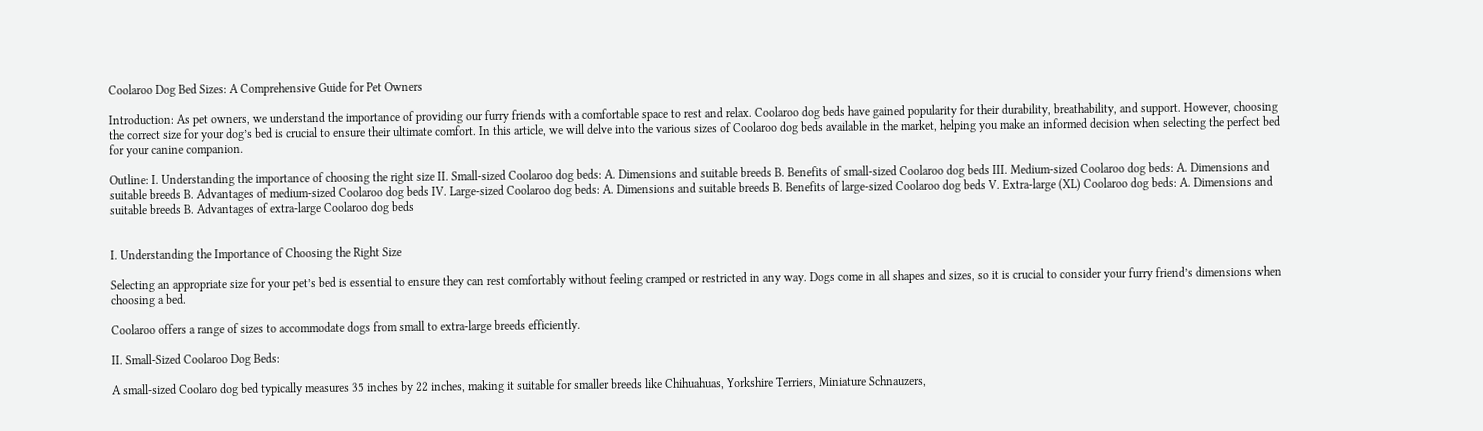Coolaroo Dog Bed Sizes: A Comprehensive Guide for Pet Owners

Introduction: As pet owners, we understand the importance of providing our furry friends with a comfortable space to rest and relax. Coolaroo dog beds have gained popularity for their durability, breathability, and support. However, choosing the correct size for your dog’s bed is crucial to ensure their ultimate comfort. In this article, we will delve into the various sizes of Coolaroo dog beds available in the market, helping you make an informed decision when selecting the perfect bed for your canine companion.

Outline: I. Understanding the importance of choosing the right size II. Small-sized Coolaroo dog beds: A. Dimensions and suitable breeds B. Benefits of small-sized Coolaroo dog beds III. Medium-sized Coolaroo dog beds: A. Dimensions and suitable breeds B. Advantages of medium-sized Coolaroo dog beds IV. Large-sized Coolaroo dog beds: A. Dimensions and suitable breeds B. Benefits of large-sized Coolaroo dog beds V. Extra-large (XL) Coolaroo dog beds: A. Dimensions and suitable breeds B. Advantages of extra-large Coolaroo dog beds


I. Understanding the Importance of Choosing the Right Size

Selecting an appropriate size for your pet’s bed is essential to ensure they can rest comfortably without feeling cramped or restricted in any way. Dogs come in all shapes and sizes, so it is crucial to consider your furry friend’s dimensions when choosing a bed.

Coolaroo offers a range of sizes to accommodate dogs from small to extra-large breeds efficiently.

II. Small-Sized Coolaroo Dog Beds:

A small-sized Coolaro dog bed typically measures 35 inches by 22 inches, making it suitable for smaller breeds like Chihuahuas, Yorkshire Terriers, Miniature Schnauzers,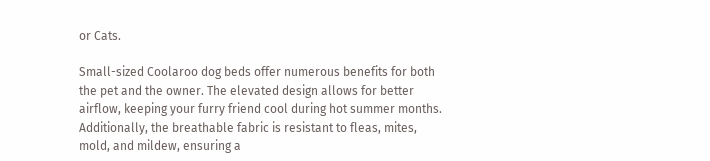or Cats.

Small-sized Coolaroo dog beds offer numerous benefits for both the pet and the owner. The elevated design allows for better airflow, keeping your furry friend cool during hot summer months. Additionally, the breathable fabric is resistant to fleas, mites, mold, and mildew, ensuring a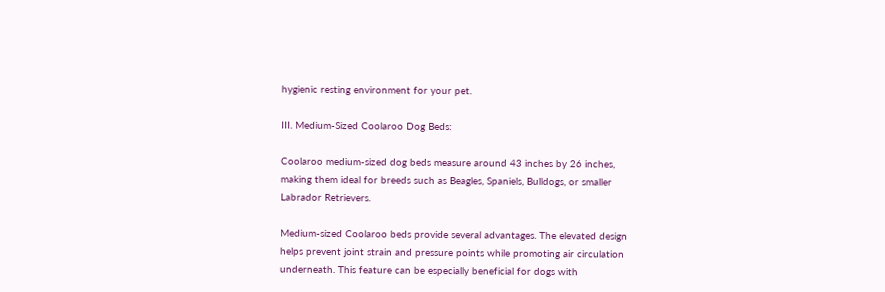hygienic resting environment for your pet.

III. Medium-Sized Coolaroo Dog Beds:

Coolaroo medium-sized dog beds measure around 43 inches by 26 inches, making them ideal for breeds such as Beagles, Spaniels, Bulldogs, or smaller Labrador Retrievers.

Medium-sized Coolaroo beds provide several advantages. The elevated design helps prevent joint strain and pressure points while promoting air circulation underneath. This feature can be especially beneficial for dogs with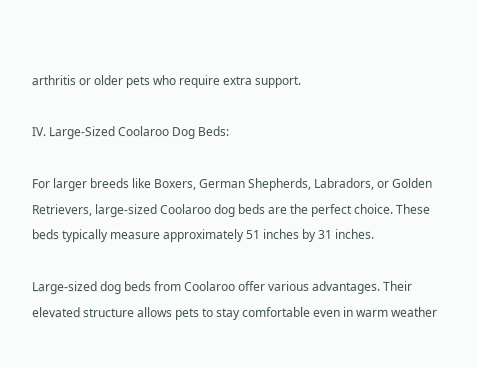arthritis or older pets who require extra support.

IV. Large-Sized Coolaroo Dog Beds:

For larger breeds like Boxers, German Shepherds, Labradors, or Golden Retrievers, large-sized Coolaroo dog beds are the perfect choice. These beds typically measure approximately 51 inches by 31 inches.

Large-sized dog beds from Coolaroo offer various advantages. Their elevated structure allows pets to stay comfortable even in warm weather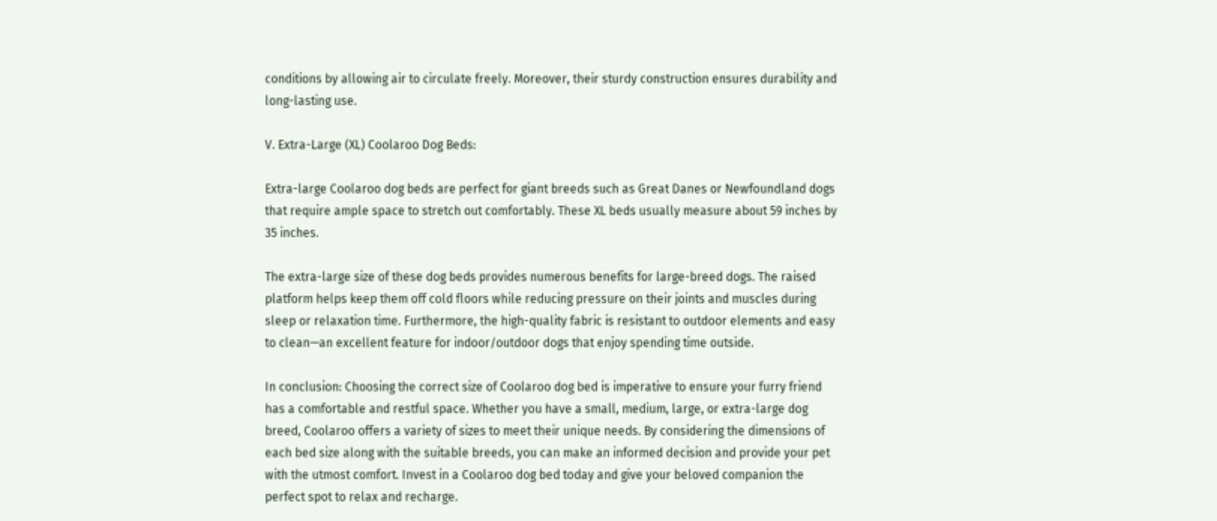conditions by allowing air to circulate freely. Moreover, their sturdy construction ensures durability and long-lasting use.

V. Extra-Large (XL) Coolaroo Dog Beds:

Extra-large Coolaroo dog beds are perfect for giant breeds such as Great Danes or Newfoundland dogs that require ample space to stretch out comfortably. These XL beds usually measure about 59 inches by 35 inches.

The extra-large size of these dog beds provides numerous benefits for large-breed dogs. The raised platform helps keep them off cold floors while reducing pressure on their joints and muscles during sleep or relaxation time. Furthermore, the high-quality fabric is resistant to outdoor elements and easy to clean—an excellent feature for indoor/outdoor dogs that enjoy spending time outside.

In conclusion: Choosing the correct size of Coolaroo dog bed is imperative to ensure your furry friend has a comfortable and restful space. Whether you have a small, medium, large, or extra-large dog breed, Coolaroo offers a variety of sizes to meet their unique needs. By considering the dimensions of each bed size along with the suitable breeds, you can make an informed decision and provide your pet with the utmost comfort. Invest in a Coolaroo dog bed today and give your beloved companion the perfect spot to relax and recharge.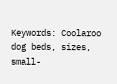Keywords: Coolaroo dog beds, sizes, small-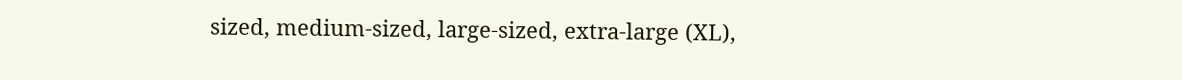sized, medium-sized, large-sized, extra-large (XL),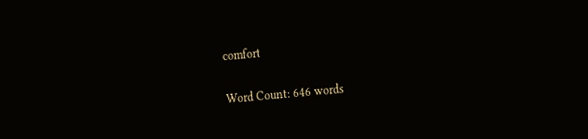comfort

Word Count: 646 words